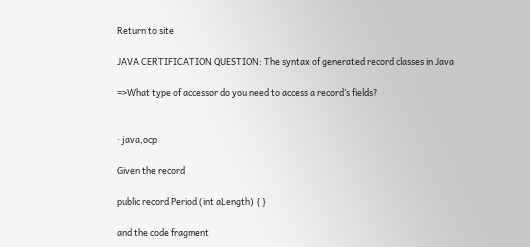Return to site

JAVA CERTIFICATION QUESTION: The syntax of generated record classes in Java

=>What type of accessor do you need to access a record’s fields?


· java,ocp

Given the record

public record Period (int aLength) { }

and the code fragment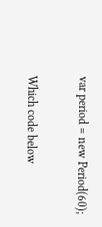var period = new Period(60);

Which code below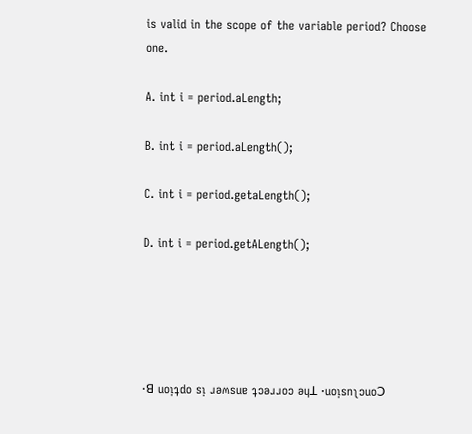is valid in the scope of the variable period? Choose one.

A. int i = period.aLength;

B. int i = period.aLength();

C. int i = period.getaLength();

D. int i = period.getALength();





·ꓭ uoᴉʇdo sᴉ ɹǝʍsuɐ ʇɔǝɹɹoɔ ǝɥꓕ ·uoᴉsnʅɔuoꓛ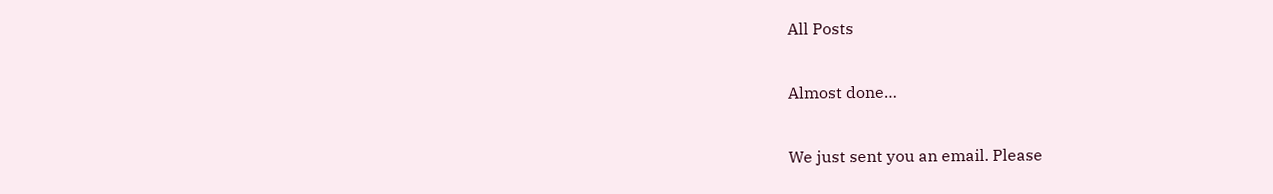All Posts

Almost done…

We just sent you an email. Please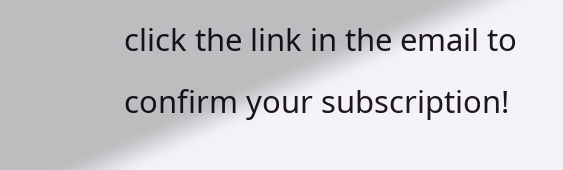click the link in the email to confirm your subscription!